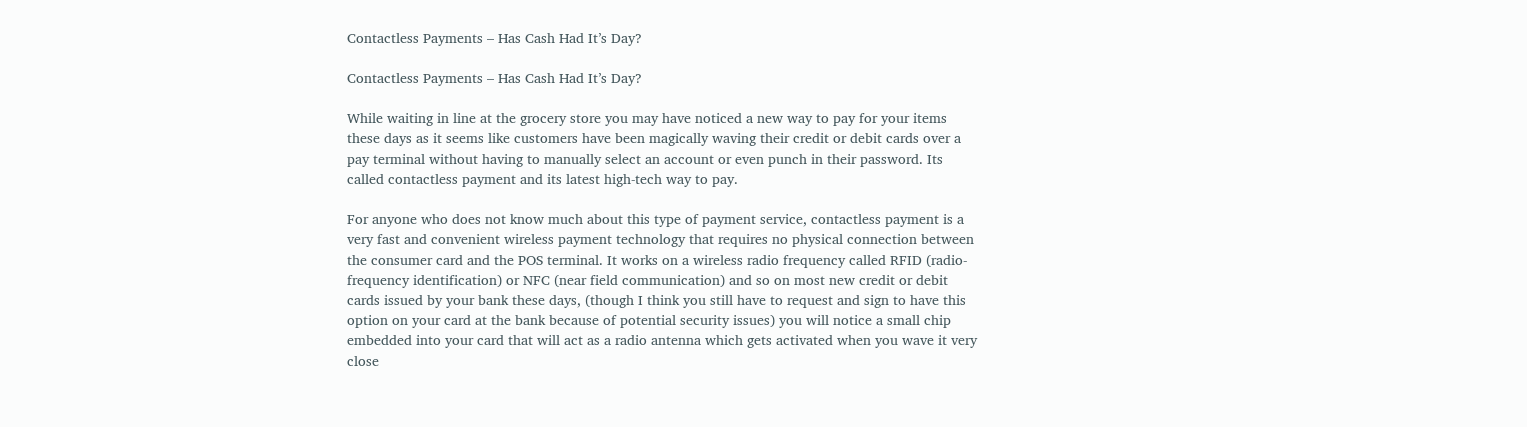Contactless Payments – Has Cash Had It’s Day?

Contactless Payments – Has Cash Had It’s Day?

While waiting in line at the grocery store you may have noticed a new way to pay for your items these days as it seems like customers have been magically waving their credit or debit cards over a pay terminal without having to manually select an account or even punch in their password. Its called contactless payment and its latest high-tech way to pay.

For anyone who does not know much about this type of payment service, contactless payment is a very fast and convenient wireless payment technology that requires no physical connection between the consumer card and the POS terminal. It works on a wireless radio frequency called RFID (radio-frequency identification) or NFC (near field communication) and so on most new credit or debit cards issued by your bank these days, (though I think you still have to request and sign to have this option on your card at the bank because of potential security issues) you will notice a small chip embedded into your card that will act as a radio antenna which gets activated when you wave it very close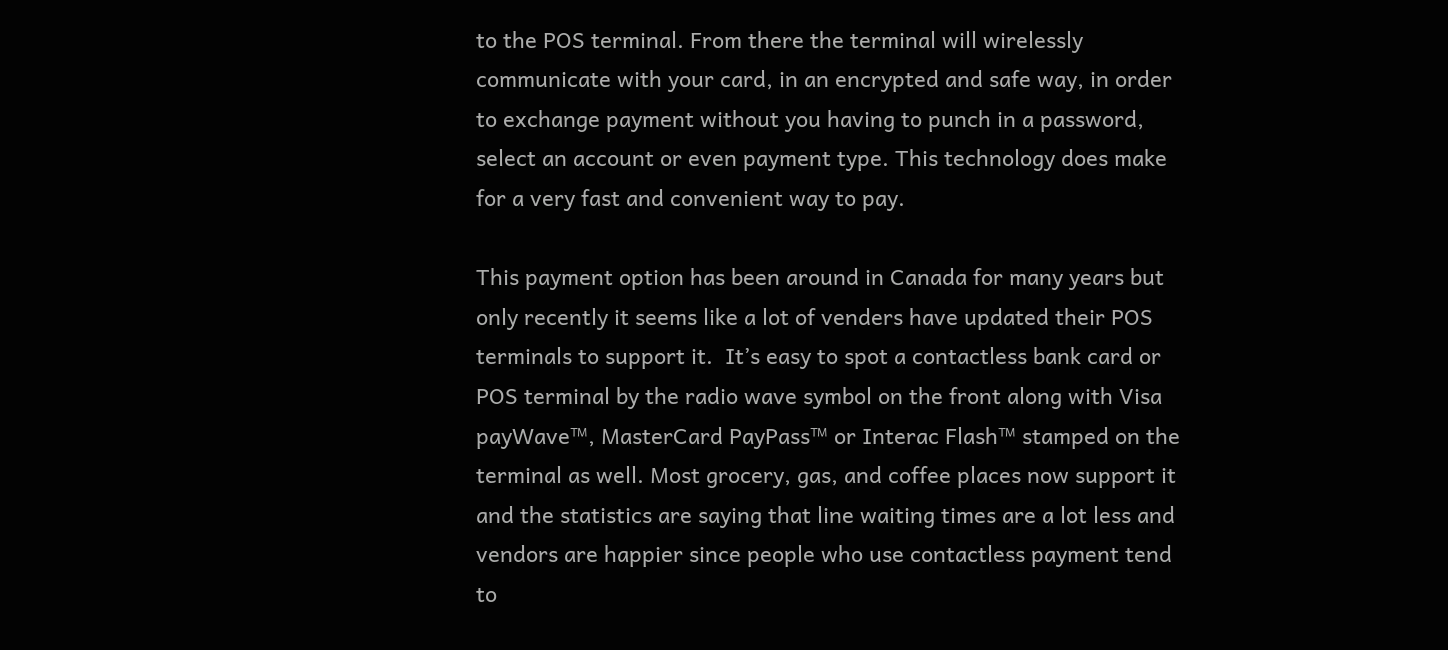to the POS terminal. From there the terminal will wirelessly communicate with your card, in an encrypted and safe way, in order to exchange payment without you having to punch in a password, select an account or even payment type. This technology does make for a very fast and convenient way to pay.

This payment option has been around in Canada for many years but only recently it seems like a lot of venders have updated their POS terminals to support it.  It’s easy to spot a contactless bank card or POS terminal by the radio wave symbol on the front along with Visa payWave™, MasterCard PayPass™ or Interac Flash™ stamped on the terminal as well. Most grocery, gas, and coffee places now support it and the statistics are saying that line waiting times are a lot less and vendors are happier since people who use contactless payment tend to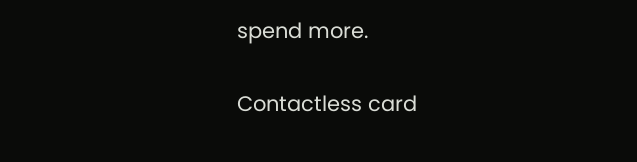spend more.

Contactless card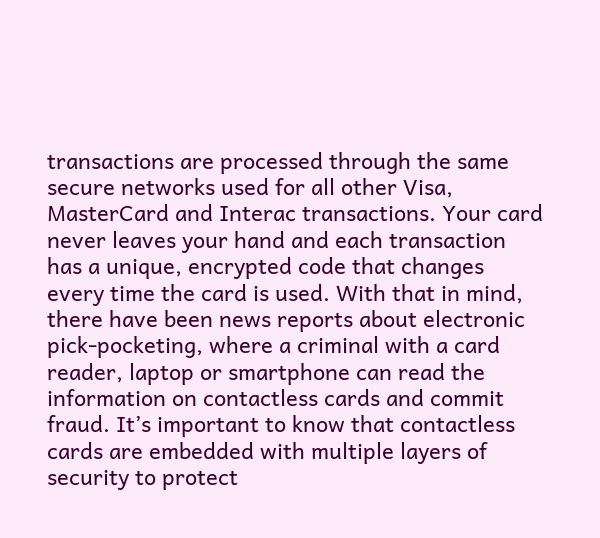transactions are processed through the same secure networks used for all other Visa, MasterCard and Interac transactions. Your card never leaves your hand and each transaction has a unique, encrypted code that changes every time the card is used. With that in mind, there have been news reports about electronic pick-pocketing, where a criminal with a card reader, laptop or smartphone can read the information on contactless cards and commit fraud. It’s important to know that contactless cards are embedded with multiple layers of security to protect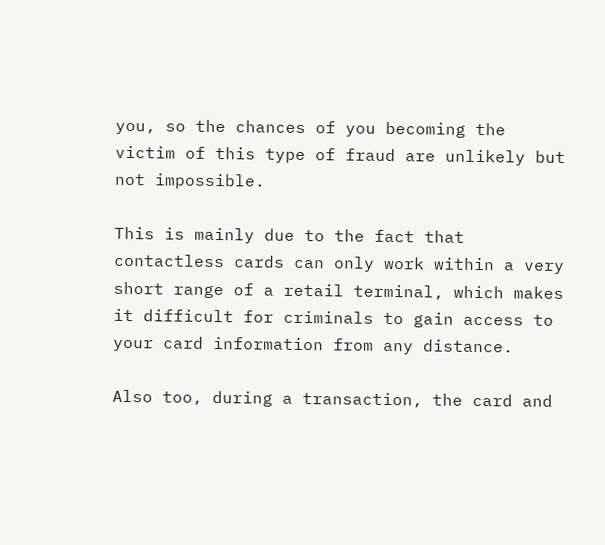you, so the chances of you becoming the victim of this type of fraud are unlikely but not impossible.

This is mainly due to the fact that contactless cards can only work within a very short range of a retail terminal, which makes it difficult for criminals to gain access to your card information from any distance.

Also too, during a transaction, the card and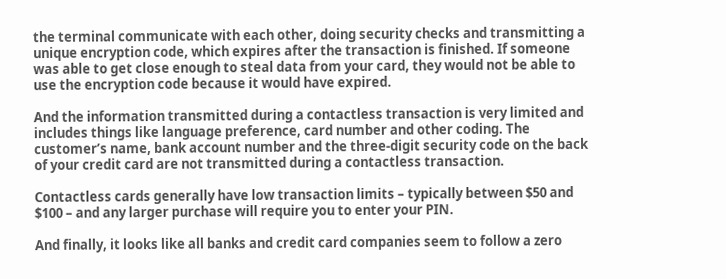the terminal communicate with each other, doing security checks and transmitting a unique encryption code, which expires after the transaction is finished. If someone was able to get close enough to steal data from your card, they would not be able to use the encryption code because it would have expired.

And the information transmitted during a contactless transaction is very limited and includes things like language preference, card number and other coding. The customer’s name, bank account number and the three-digit security code on the back of your credit card are not transmitted during a contactless transaction.

Contactless cards generally have low transaction limits – typically between $50 and $100 – and any larger purchase will require you to enter your PIN.

And finally, it looks like all banks and credit card companies seem to follow a zero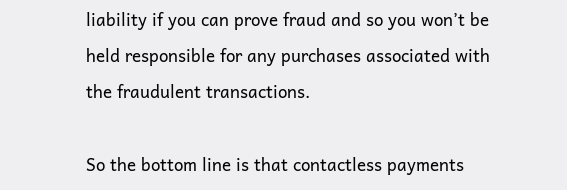liability if you can prove fraud and so you won’t be held responsible for any purchases associated with the fraudulent transactions.

So the bottom line is that contactless payments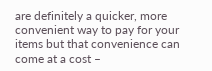are definitely a quicker, more convenient way to pay for your items but that convenience can come at a cost –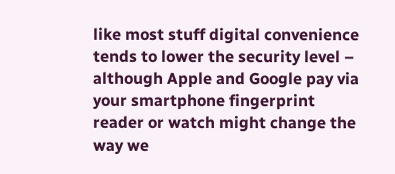like most stuff digital convenience tends to lower the security level – although Apple and Google pay via your smartphone fingerprint reader or watch might change the way we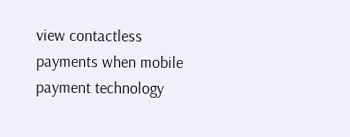view contactless payments when mobile payment technology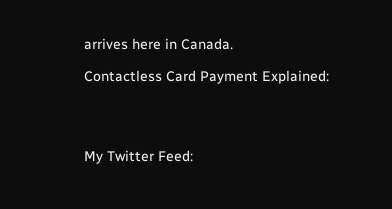arrives here in Canada.

Contactless Card Payment Explained:




My Twitter Feed: